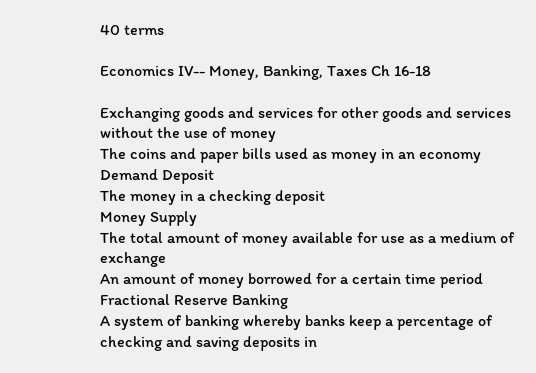40 terms

Economics IV-- Money, Banking, Taxes Ch 16-18

Exchanging goods and services for other goods and services without the use of money
The coins and paper bills used as money in an economy
Demand Deposit
The money in a checking deposit
Money Supply
The total amount of money available for use as a medium of exchange
An amount of money borrowed for a certain time period
Fractional Reserve Banking
A system of banking whereby banks keep a percentage of checking and saving deposits in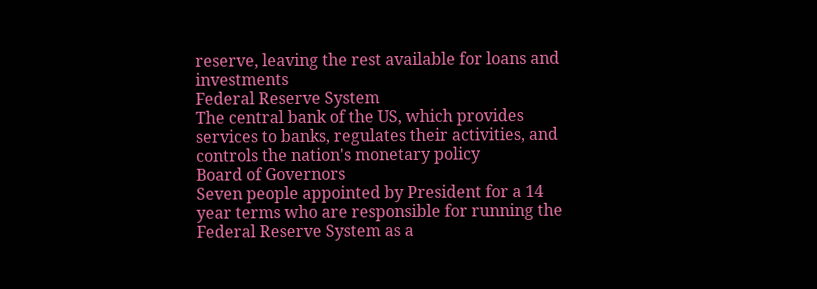reserve, leaving the rest available for loans and investments
Federal Reserve System
The central bank of the US, which provides services to banks, regulates their activities, and controls the nation's monetary policy
Board of Governors
Seven people appointed by President for a 14 year terms who are responsible for running the Federal Reserve System as a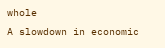whole
A slowdown in economic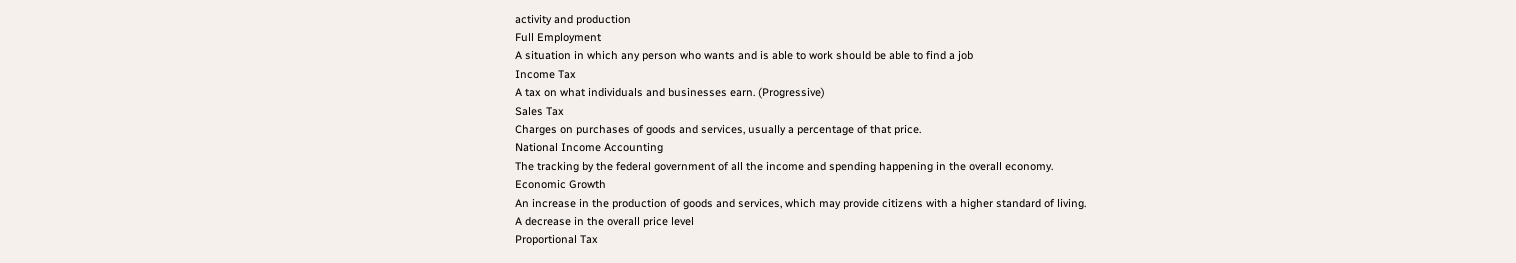activity and production
Full Employment
A situation in which any person who wants and is able to work should be able to find a job
Income Tax
A tax on what individuals and businesses earn. (Progressive)
Sales Tax
Charges on purchases of goods and services, usually a percentage of that price.
National Income Accounting
The tracking by the federal government of all the income and spending happening in the overall economy.
Economic Growth
An increase in the production of goods and services, which may provide citizens with a higher standard of living.
A decrease in the overall price level
Proportional Tax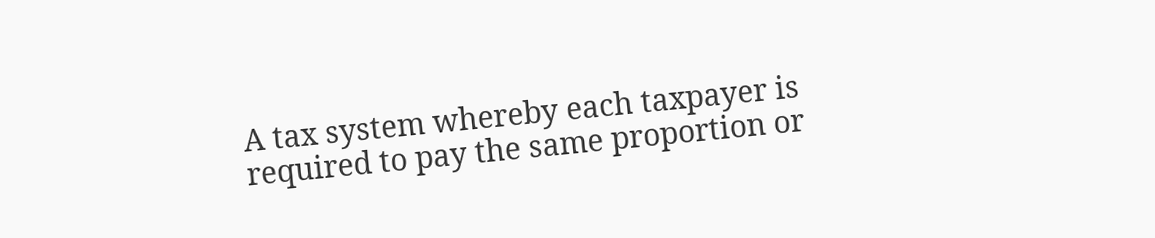A tax system whereby each taxpayer is required to pay the same proportion or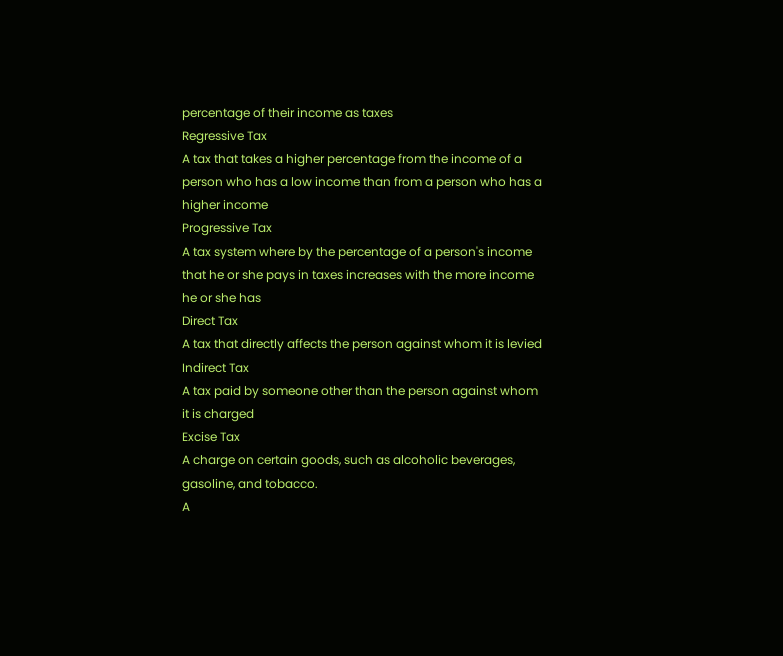percentage of their income as taxes
Regressive Tax
A tax that takes a higher percentage from the income of a person who has a low income than from a person who has a higher income
Progressive Tax
A tax system where by the percentage of a person's income that he or she pays in taxes increases with the more income he or she has
Direct Tax
A tax that directly affects the person against whom it is levied
Indirect Tax
A tax paid by someone other than the person against whom it is charged
Excise Tax
A charge on certain goods, such as alcoholic beverages, gasoline, and tobacco.
A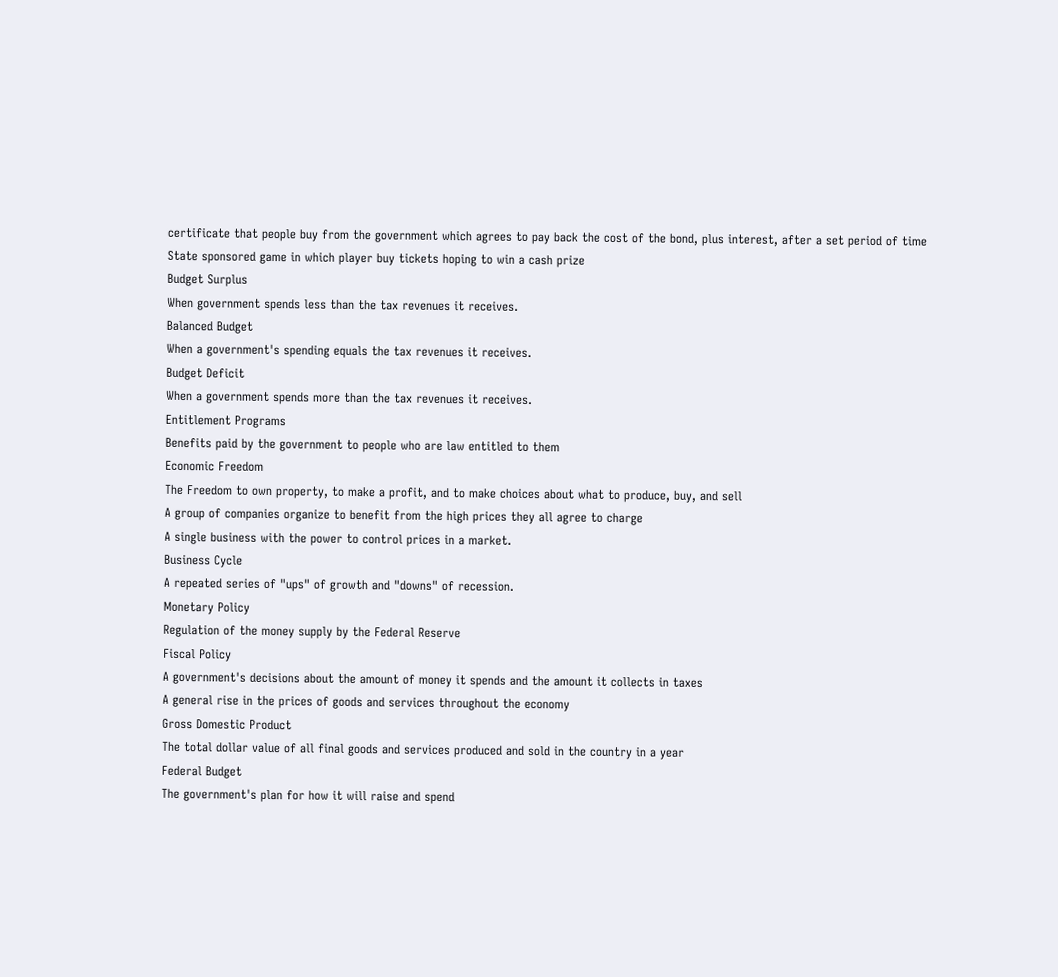certificate that people buy from the government which agrees to pay back the cost of the bond, plus interest, after a set period of time
State sponsored game in which player buy tickets hoping to win a cash prize
Budget Surplus
When government spends less than the tax revenues it receives.
Balanced Budget
When a government's spending equals the tax revenues it receives.
Budget Deficit
When a government spends more than the tax revenues it receives.
Entitlement Programs
Benefits paid by the government to people who are law entitled to them
Economic Freedom
The Freedom to own property, to make a profit, and to make choices about what to produce, buy, and sell
A group of companies organize to benefit from the high prices they all agree to charge
A single business with the power to control prices in a market.
Business Cycle
A repeated series of "ups" of growth and "downs" of recession.
Monetary Policy
Regulation of the money supply by the Federal Reserve
Fiscal Policy
A government's decisions about the amount of money it spends and the amount it collects in taxes
A general rise in the prices of goods and services throughout the economy
Gross Domestic Product
The total dollar value of all final goods and services produced and sold in the country in a year
Federal Budget
The government's plan for how it will raise and spend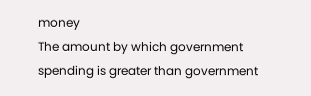money
The amount by which government spending is greater than government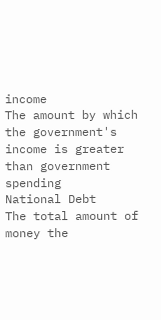income
The amount by which the government's income is greater than government spending
National Debt
The total amount of money the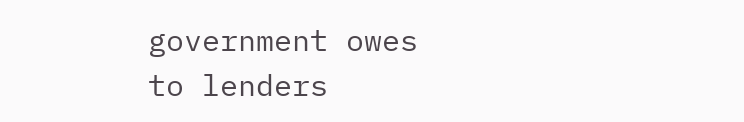government owes to lenders